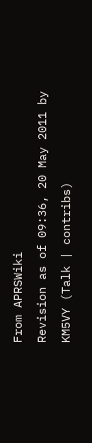From APRSWiki
Revision as of 09:36, 20 May 2011 by KM5VY (Talk | contribs)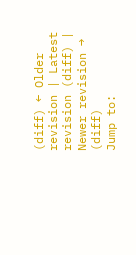(diff) ← Older revision | Latest revision (diff) | Newer revision → (diff)
Jump to: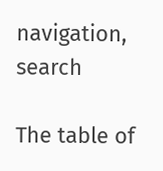navigation, search

The table of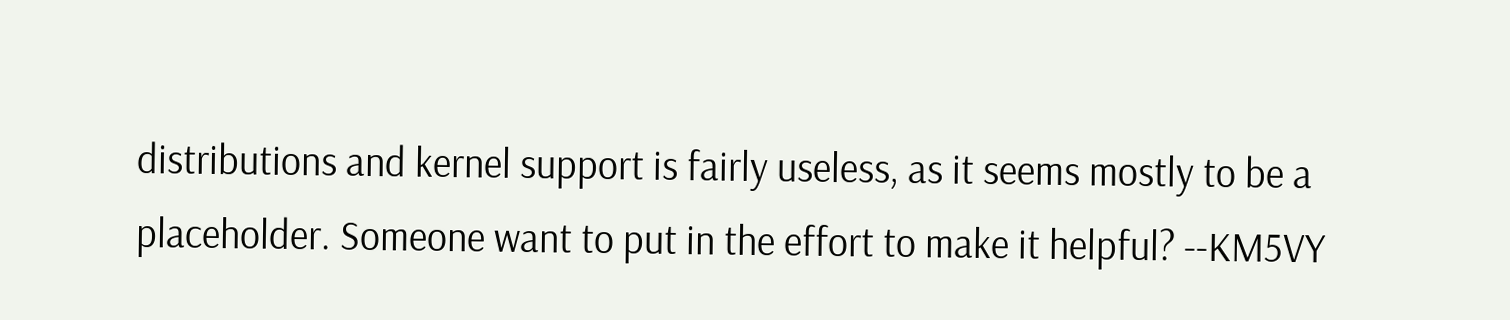distributions and kernel support is fairly useless, as it seems mostly to be a placeholder. Someone want to put in the effort to make it helpful? --KM5VY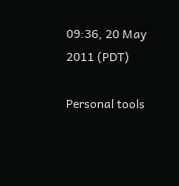09:36, 20 May 2011 (PDT)

Personal tools